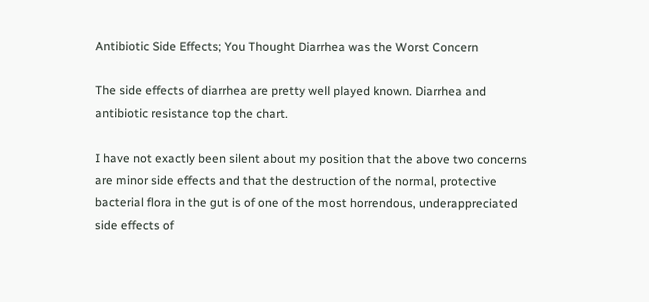Antibiotic Side Effects; You Thought Diarrhea was the Worst Concern

The side effects of diarrhea are pretty well played known. Diarrhea and antibiotic resistance top the chart.

I have not exactly been silent about my position that the above two concerns are minor side effects and that the destruction of the normal, protective bacterial flora in the gut is of one of the most horrendous, underappreciated side effects of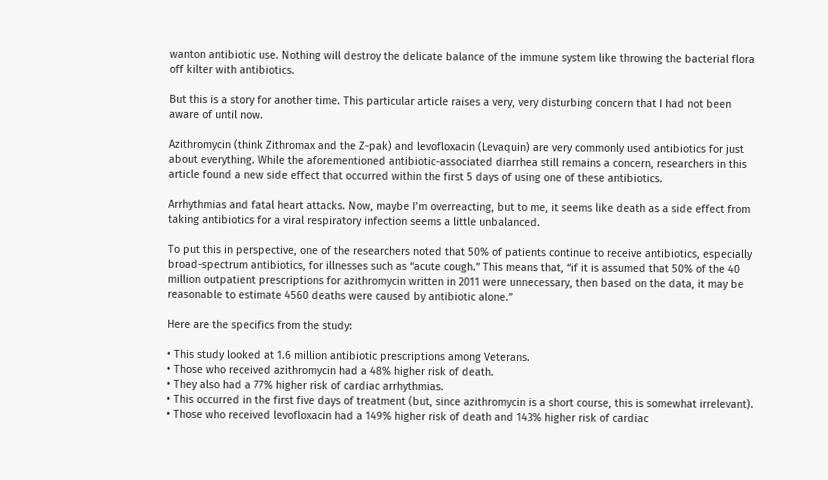wanton antibiotic use. Nothing will destroy the delicate balance of the immune system like throwing the bacterial flora off kilter with antibiotics.

But this is a story for another time. This particular article raises a very, very disturbing concern that I had not been aware of until now.

Azithromycin (think Zithromax and the Z-pak) and levofloxacin (Levaquin) are very commonly used antibiotics for just about everything. While the aforementioned antibiotic-associated diarrhea still remains a concern, researchers in this article found a new side effect that occurred within the first 5 days of using one of these antibiotics.

Arrhythmias and fatal heart attacks. Now, maybe I’m overreacting, but to me, it seems like death as a side effect from taking antibiotics for a viral respiratory infection seems a little unbalanced.

To put this in perspective, one of the researchers noted that 50% of patients continue to receive antibiotics, especially broad-spectrum antibiotics, for illnesses such as “acute cough.” This means that, “if it is assumed that 50% of the 40 million outpatient prescriptions for azithromycin written in 2011 were unnecessary, then based on the data, it may be reasonable to estimate 4560 deaths were caused by antibiotic alone.”

Here are the specifics from the study:

• This study looked at 1.6 million antibiotic prescriptions among Veterans.
• Those who received azithromycin had a 48% higher risk of death.
• They also had a 77% higher risk of cardiac arrhythmias.
• This occurred in the first five days of treatment (but, since azithromycin is a short course, this is somewhat irrelevant).
• Those who received levofloxacin had a 149% higher risk of death and 143% higher risk of cardiac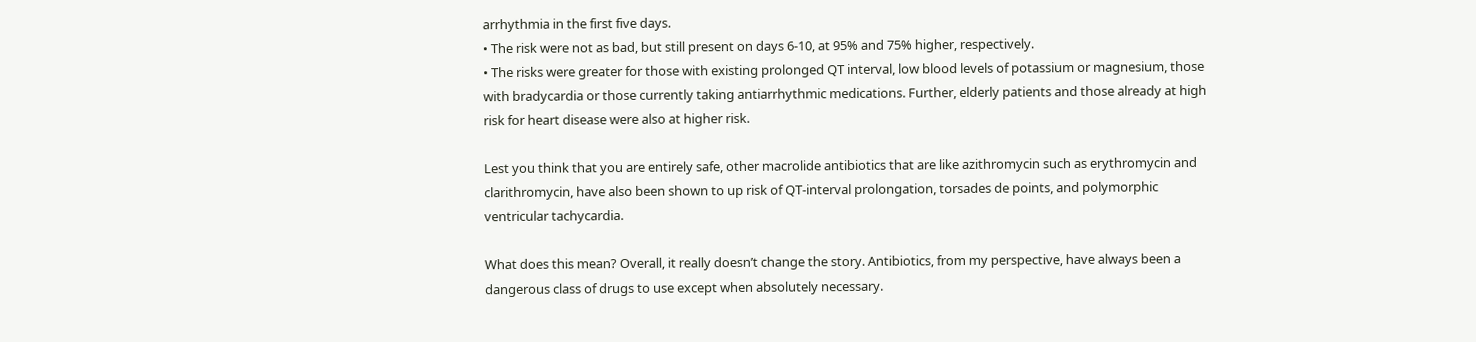arrhythmia in the first five days.
• The risk were not as bad, but still present on days 6-10, at 95% and 75% higher, respectively.
• The risks were greater for those with existing prolonged QT interval, low blood levels of potassium or magnesium, those with bradycardia or those currently taking antiarrhythmic medications. Further, elderly patients and those already at high risk for heart disease were also at higher risk.

Lest you think that you are entirely safe, other macrolide antibiotics that are like azithromycin such as erythromycin and clarithromycin, have also been shown to up risk of QT-interval prolongation, torsades de points, and polymorphic ventricular tachycardia.

What does this mean? Overall, it really doesn’t change the story. Antibiotics, from my perspective, have always been a dangerous class of drugs to use except when absolutely necessary.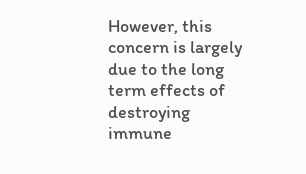However, this concern is largely due to the long term effects of destroying immune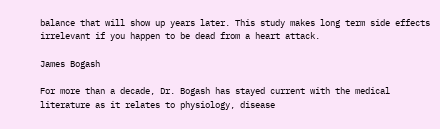balance that will show up years later. This study makes long term side effects irrelevant if you happen to be dead from a heart attack.

James Bogash

For more than a decade, Dr. Bogash has stayed current with the medical literature as it relates to physiology, disease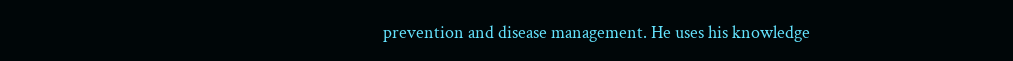prevention and disease management. He uses his knowledge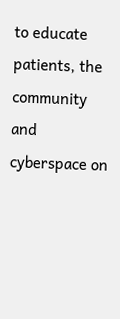to educate patients, the community and cyberspace on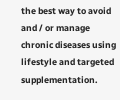the best way to avoid and / or manage chronic diseases using lifestyle and targeted supplementation.